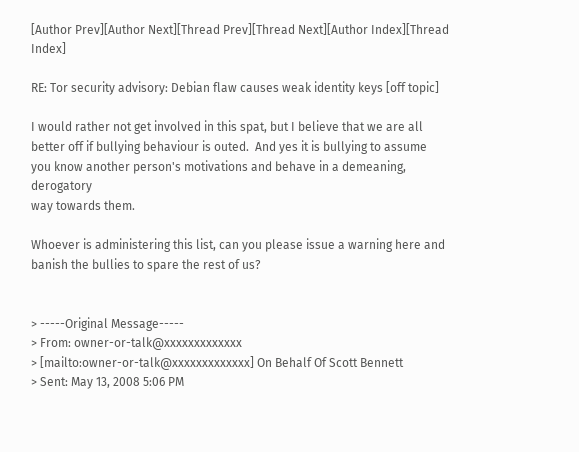[Author Prev][Author Next][Thread Prev][Thread Next][Author Index][Thread Index]

RE: Tor security advisory: Debian flaw causes weak identity keys [off topic]

I would rather not get involved in this spat, but I believe that we are all
better off if bullying behaviour is outed.  And yes it is bullying to assume
you know another person's motivations and behave in a demeaning, derogatory
way towards them.

Whoever is administering this list, can you please issue a warning here and
banish the bullies to spare the rest of us?


> -----Original Message-----
> From: owner-or-talk@xxxxxxxxxxxxx
> [mailto:owner-or-talk@xxxxxxxxxxxxx] On Behalf Of Scott Bennett
> Sent: May 13, 2008 5:06 PM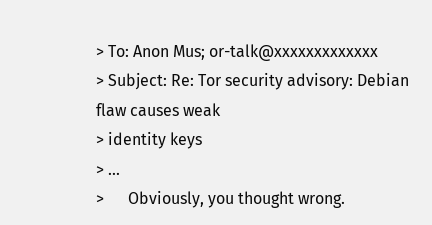> To: Anon Mus; or-talk@xxxxxxxxxxxxx
> Subject: Re: Tor security advisory: Debian flaw causes weak
> identity keys
> ...
>      Obviously, you thought wrong.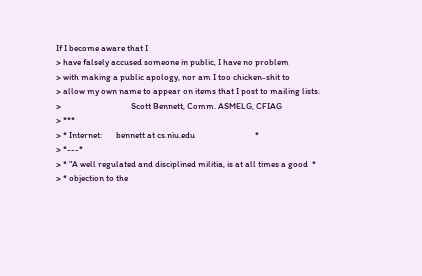If I become aware that I
> have falsely accused someone in public, I have no problem
> with making a public apology, nor am I too chicken-shit to
> allow my own name to appear on items that I post to mailing lists.
>                                   Scott Bennett, Comm. ASMELG, CFIAG
> ***
> * Internet:       bennett at cs.niu.edu                              *
> *---*
> * "A well regulated and disciplined militia, is at all times a good  *
> * objection to the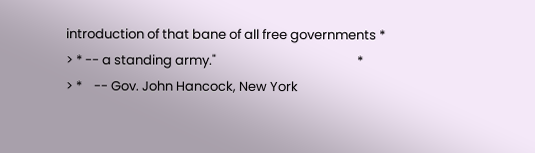introduction of that bane of all free governments *
> * -- a standing army."                                               *
> *    -- Gov. John Hancock, New York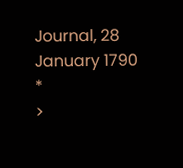Journal, 28 January 1790         *
>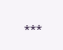***